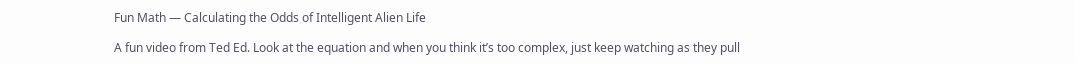Fun Math — Calculating the Odds of Intelligent Alien Life

A fun video from Ted Ed. Look at the equation and when you think it’s too complex, just keep watching as they pull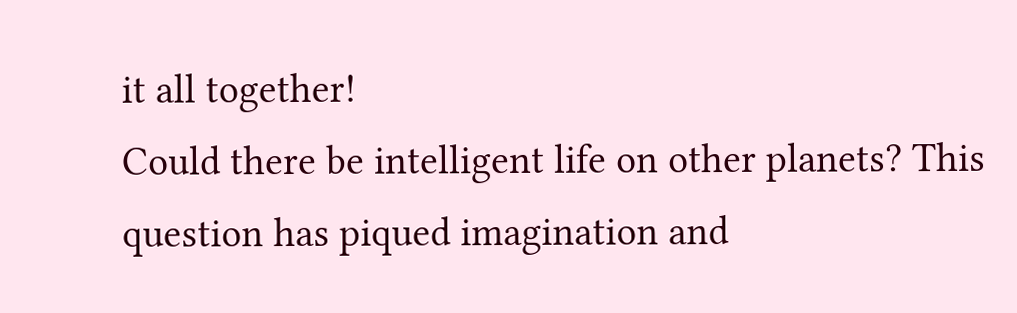it all together!
Could there be intelligent life on other planets? This question has piqued imagination and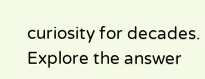curiosity for decades. Explore the answer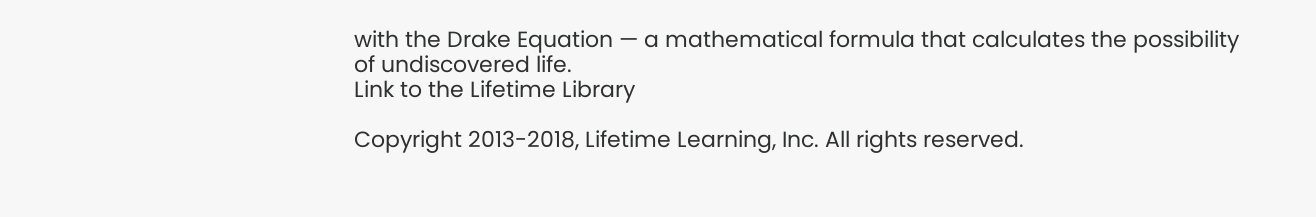with the Drake Equation — a mathematical formula that calculates the possibility of undiscovered life.
Link to the Lifetime Library

Copyright 2013-2018, Lifetime Learning, Inc. All rights reserved.